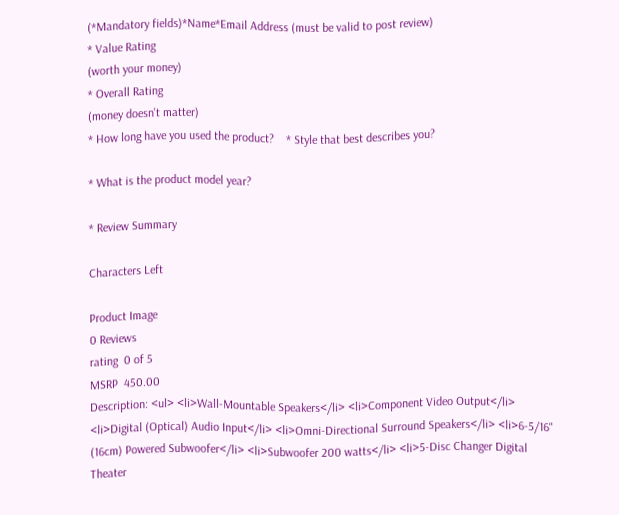(*Mandatory fields)*Name*Email Address (must be valid to post review)
* Value Rating
(worth your money)
* Overall Rating
(money doesn't matter)
* How long have you used the product?    * Style that best describes you?

* What is the product model year?

* Review Summary

Characters Left

Product Image
0 Reviews
rating  0 of 5
MSRP  450.00
Description: <ul> <li>Wall-Mountable Speakers</li> <li>Component Video Output</li> <li>Digital (Optical) Audio Input</li> <li>Omni-Directional Surround Speakers</li> <li>6-5/16" (16cm) Powered Subwoofer</li> <li>Subwoofer 200 watts</li> <li>5-Disc Changer Digital Theater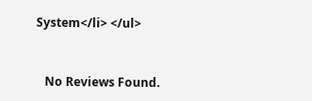System</li> </ul>


   No Reviews Found.